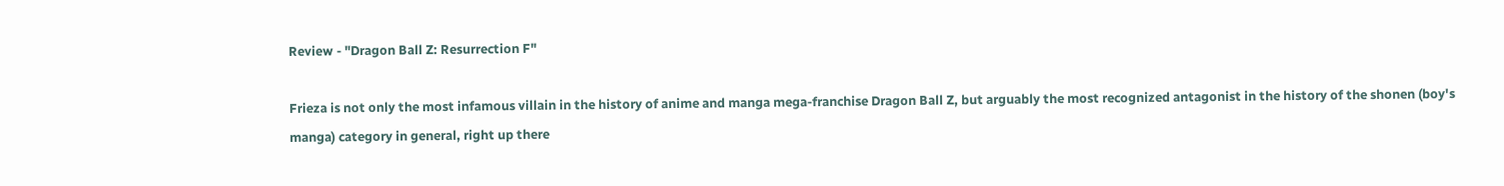Review - "Dragon Ball Z: Resurrection F"

Frieza is not only the most infamous villain in the history of anime and manga mega-franchise Dragon Ball Z, but arguably the most recognized antagonist in the history of the shonen (boy's manga) category in general, right up there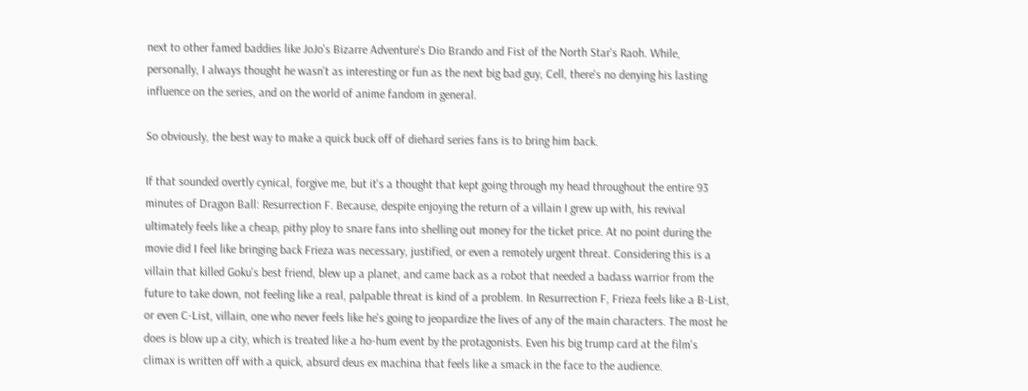next to other famed baddies like JoJo's Bizarre Adventure's Dio Brando and Fist of the North Star's Raoh. While, personally, I always thought he wasn't as interesting or fun as the next big bad guy, Cell, there's no denying his lasting influence on the series, and on the world of anime fandom in general.

So obviously, the best way to make a quick buck off of diehard series fans is to bring him back.

If that sounded overtly cynical, forgive me, but it's a thought that kept going through my head throughout the entire 93 minutes of Dragon Ball: Resurrection F. Because, despite enjoying the return of a villain I grew up with, his revival ultimately feels like a cheap, pithy ploy to snare fans into shelling out money for the ticket price. At no point during the movie did I feel like bringing back Frieza was necessary, justified, or even a remotely urgent threat. Considering this is a villain that killed Goku's best friend, blew up a planet, and came back as a robot that needed a badass warrior from the future to take down, not feeling like a real, palpable threat is kind of a problem. In Resurrection F, Frieza feels like a B-List, or even C-List, villain, one who never feels like he's going to jeopardize the lives of any of the main characters. The most he does is blow up a city, which is treated like a ho-hum event by the protagonists. Even his big trump card at the film's climax is written off with a quick, absurd deus ex machina that feels like a smack in the face to the audience.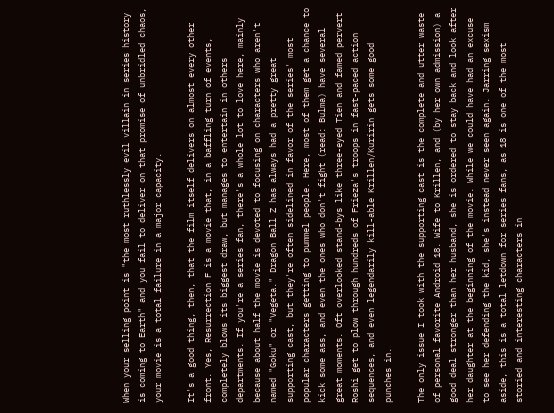When your selling point is "the most ruthlessly evil villain in series history is coming to Earth" and you fail to deliver on that promise of unbridled chaos, your movie is a total failure in a major capacity.

It's a good thing, then, that the film itself delivers on almost every other front. Yes, Resurrection F is a movie that, in a baffling turn of events, completely blows its biggest draw, but manages to entertain in others departments. If you're a series fan, there's a whole lot to love here, mainly because about half the movie is devoted to focusing on characters who aren't named "Goku" or "Vegeta." Dragon Ball Z has always had a pretty great supporting cast, but they're often sidelined in favor of the series' most popular characters getting to pummel people. Here, most of them get a chance to kick some ass, and even the ones who don't fight (read: Bulma) have several great moments. Oft overlooked stand-bys like three-eyed Tien and famed pervert Roshi get to plow through hundreds of Frieza's troops in fast-paced action sequences, and even legendarily kill-able Krillen/Kuririn gets some good punches in.

The only issue I took with the supporting cast is the complete and utter waste of personal favorite Android 18. Wife to Krillen, and (by her own admission) a good deal stronger than her husband, she is ordered to stay back and look after her daughter at the beginning of the movie. While we could have had an excuse to see her defending the kid, she's instead never seen again. Jarring sexism aside, this is a total letdown for series fans, as 18 is one of the most storied and interesting characters in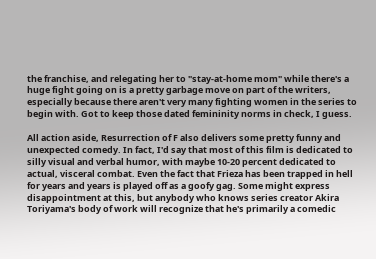the franchise, and relegating her to "stay-at-home mom" while there's a huge fight going on is a pretty garbage move on part of the writers, especially because there aren't very many fighting women in the series to begin with. Got to keep those dated femininity norms in check, I guess.

All action aside, Resurrection of F also delivers some pretty funny and unexpected comedy. In fact, I'd say that most of this film is dedicated to silly visual and verbal humor, with maybe 10-20 percent dedicated to actual, visceral combat. Even the fact that Frieza has been trapped in hell for years and years is played off as a goofy gag. Some might express disappointment at this, but anybody who knows series creator Akira Toriyama's body of work will recognize that he's primarily a comedic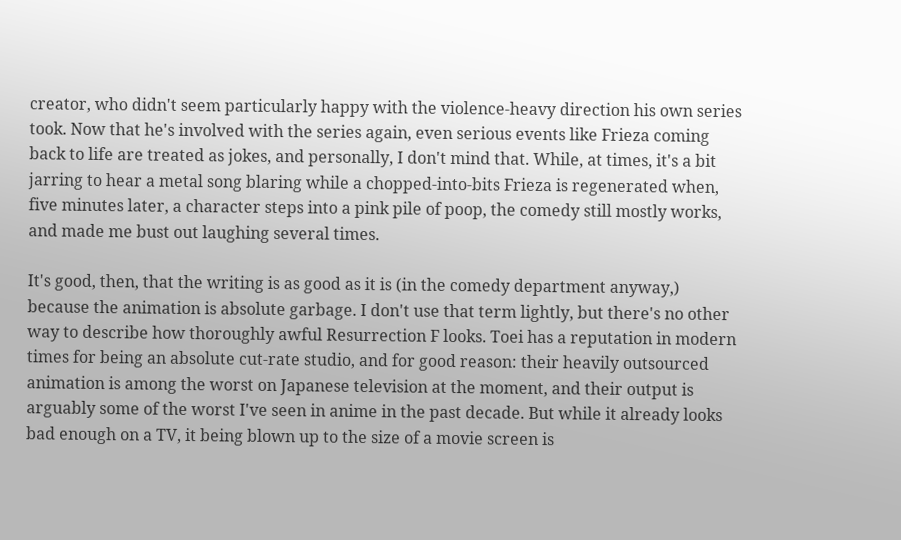creator, who didn't seem particularly happy with the violence-heavy direction his own series took. Now that he's involved with the series again, even serious events like Frieza coming back to life are treated as jokes, and personally, I don't mind that. While, at times, it's a bit jarring to hear a metal song blaring while a chopped-into-bits Frieza is regenerated when, five minutes later, a character steps into a pink pile of poop, the comedy still mostly works, and made me bust out laughing several times.

It's good, then, that the writing is as good as it is (in the comedy department anyway,) because the animation is absolute garbage. I don't use that term lightly, but there's no other way to describe how thoroughly awful Resurrection F looks. Toei has a reputation in modern times for being an absolute cut-rate studio, and for good reason: their heavily outsourced animation is among the worst on Japanese television at the moment, and their output is arguably some of the worst I've seen in anime in the past decade. But while it already looks bad enough on a TV, it being blown up to the size of a movie screen is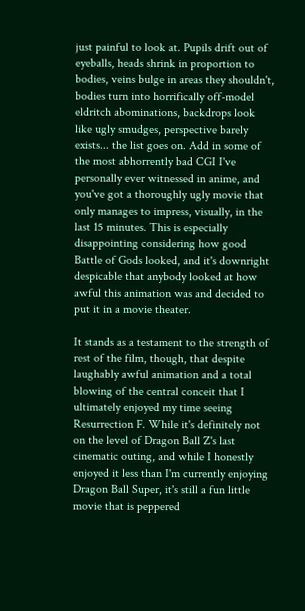just painful to look at. Pupils drift out of eyeballs, heads shrink in proportion to bodies, veins bulge in areas they shouldn't, bodies turn into horrifically off-model eldritch abominations, backdrops look like ugly smudges, perspective barely exists... the list goes on. Add in some of the most abhorrently bad CGI I've personally ever witnessed in anime, and you've got a thoroughly ugly movie that only manages to impress, visually, in the last 15 minutes. This is especially disappointing considering how good Battle of Gods looked, and it's downright despicable that anybody looked at how awful this animation was and decided to put it in a movie theater.

It stands as a testament to the strength of rest of the film, though, that despite laughably awful animation and a total blowing of the central conceit that I ultimately enjoyed my time seeing Resurrection F. While it's definitely not on the level of Dragon Ball Z's last cinematic outing, and while I honestly enjoyed it less than I'm currently enjoying Dragon Ball Super, it's still a fun little movie that is peppered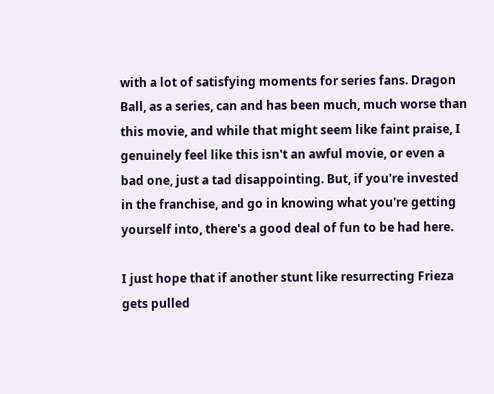with a lot of satisfying moments for series fans. Dragon Ball, as a series, can and has been much, much worse than this movie, and while that might seem like faint praise, I genuinely feel like this isn't an awful movie, or even a bad one, just a tad disappointing. But, if you're invested in the franchise, and go in knowing what you're getting yourself into, there's a good deal of fun to be had here.

I just hope that if another stunt like resurrecting Frieza gets pulled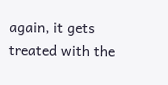again, it gets treated with the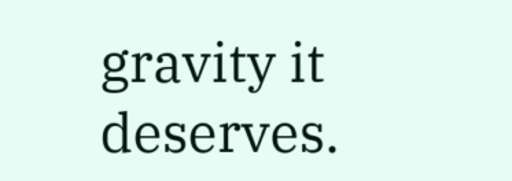gravity it deserves.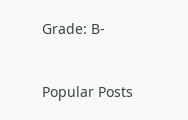Grade: B-


Popular Posts